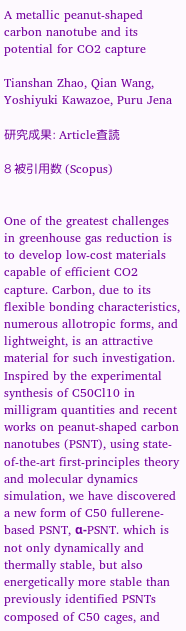A metallic peanut-shaped carbon nanotube and its potential for CO2 capture

Tianshan Zhao, Qian Wang, Yoshiyuki Kawazoe, Puru Jena

研究成果: Article査読

8 被引用数 (Scopus)


One of the greatest challenges in greenhouse gas reduction is to develop low-cost materials capable of efficient CO2 capture. Carbon, due to its flexible bonding characteristics, numerous allotropic forms, and lightweight, is an attractive material for such investigation. Inspired by the experimental synthesis of C50Cl10 in milligram quantities and recent works on peanut-shaped carbon nanotubes (PSNT), using state-of-the-art first-principles theory and molecular dynamics simulation, we have discovered a new form of C50 fullerene-based PSNT, α-PSNT. which is not only dynamically and thermally stable, but also energetically more stable than previously identified PSNTs composed of C50 cages, and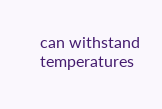can withstand temperatures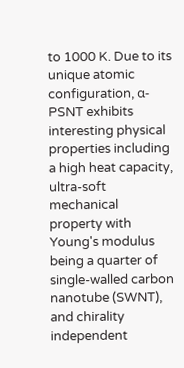to 1000 K. Due to its unique atomic configuration, α-PSNT exhibits interesting physical properties including a high heat capacity, ultra-soft mechanical property with Young's modulus being a quarter of single-walled carbon nanotube (SWNT), and chirality independent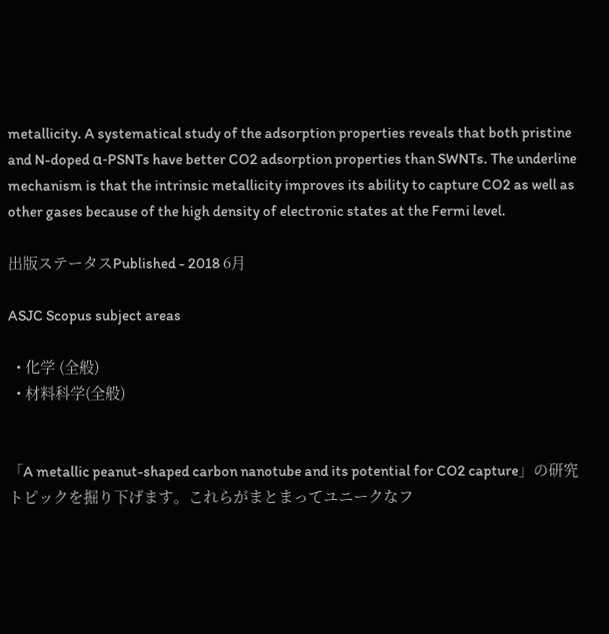metallicity. A systematical study of the adsorption properties reveals that both pristine and N-doped α-PSNTs have better CO2 adsorption properties than SWNTs. The underline mechanism is that the intrinsic metallicity improves its ability to capture CO2 as well as other gases because of the high density of electronic states at the Fermi level.

出版ステータスPublished - 2018 6月

ASJC Scopus subject areas

  • 化学 (全般)
  • 材料科学(全般)


「A metallic peanut-shaped carbon nanotube and its potential for CO2 capture」の研究トピックを掘り下げます。これらがまとまってユニークなフ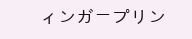ィンガープリン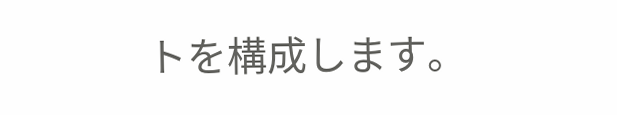トを構成します。